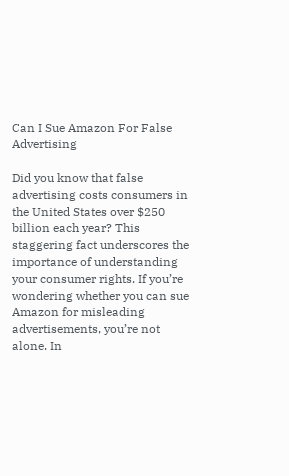Can I Sue Amazon For False Advertising

Did you know that false advertising costs consumers in the United States over $250 billion each year? This staggering fact underscores the importance of understanding your consumer rights. If you’re wondering whether you can sue Amazon for misleading advertisements, you’re not alone. In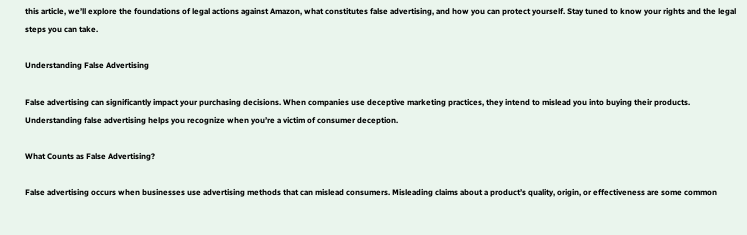this article, we’ll explore the foundations of legal actions against Amazon, what constitutes false advertising, and how you can protect yourself. Stay tuned to know your rights and the legal steps you can take.

Understanding False Advertising

False advertising can significantly impact your purchasing decisions. When companies use deceptive marketing practices, they intend to mislead you into buying their products. Understanding false advertising helps you recognize when you’re a victim of consumer deception.

What Counts as False Advertising?

False advertising occurs when businesses use advertising methods that can mislead consumers. Misleading claims about a product’s quality, origin, or effectiveness are some common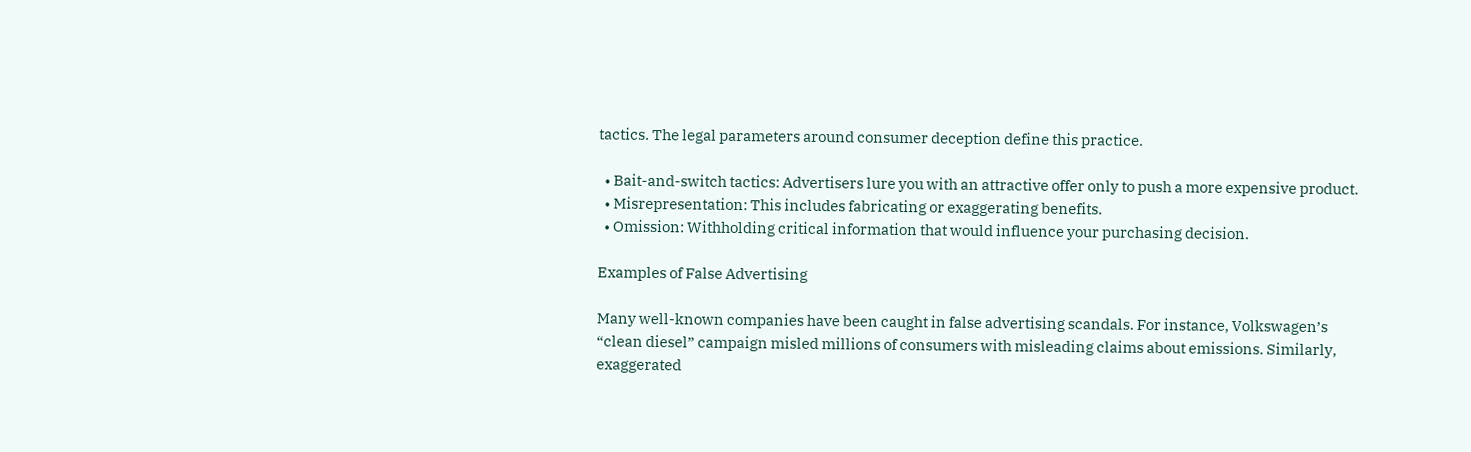tactics. The legal parameters around consumer deception define this practice.

  • Bait-and-switch tactics: Advertisers lure you with an attractive offer only to push a more expensive product.
  • Misrepresentation: This includes fabricating or exaggerating benefits.
  • Omission: Withholding critical information that would influence your purchasing decision.

Examples of False Advertising

Many well-known companies have been caught in false advertising scandals. For instance, Volkswagen’s “clean diesel” campaign misled millions of consumers with misleading claims about emissions. Similarly, exaggerated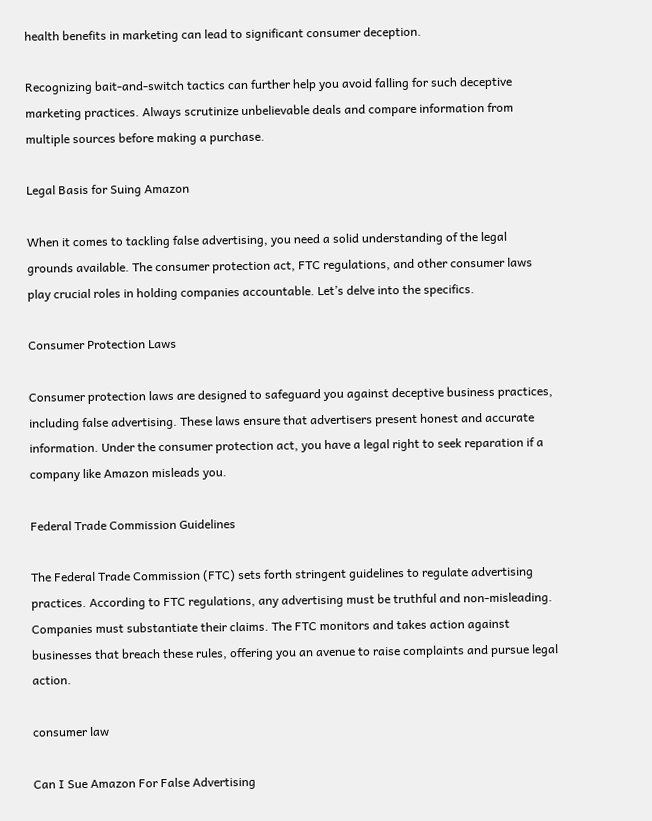health benefits in marketing can lead to significant consumer deception.

Recognizing bait-and-switch tactics can further help you avoid falling for such deceptive marketing practices. Always scrutinize unbelievable deals and compare information from multiple sources before making a purchase.

Legal Basis for Suing Amazon

When it comes to tackling false advertising, you need a solid understanding of the legal grounds available. The consumer protection act, FTC regulations, and other consumer laws play crucial roles in holding companies accountable. Let’s delve into the specifics.

Consumer Protection Laws

Consumer protection laws are designed to safeguard you against deceptive business practices, including false advertising. These laws ensure that advertisers present honest and accurate information. Under the consumer protection act, you have a legal right to seek reparation if a company like Amazon misleads you.

Federal Trade Commission Guidelines

The Federal Trade Commission (FTC) sets forth stringent guidelines to regulate advertising practices. According to FTC regulations, any advertising must be truthful and non-misleading. Companies must substantiate their claims. The FTC monitors and takes action against businesses that breach these rules, offering you an avenue to raise complaints and pursue legal action.

consumer law

Can I Sue Amazon For False Advertising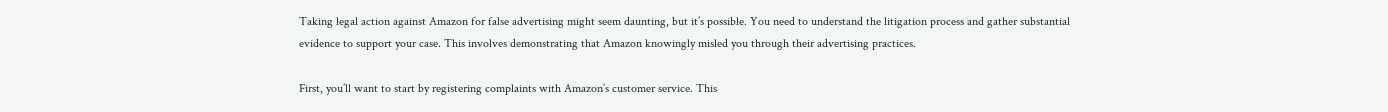Taking legal action against Amazon for false advertising might seem daunting, but it’s possible. You need to understand the litigation process and gather substantial evidence to support your case. This involves demonstrating that Amazon knowingly misled you through their advertising practices.

First, you’ll want to start by registering complaints with Amazon’s customer service. This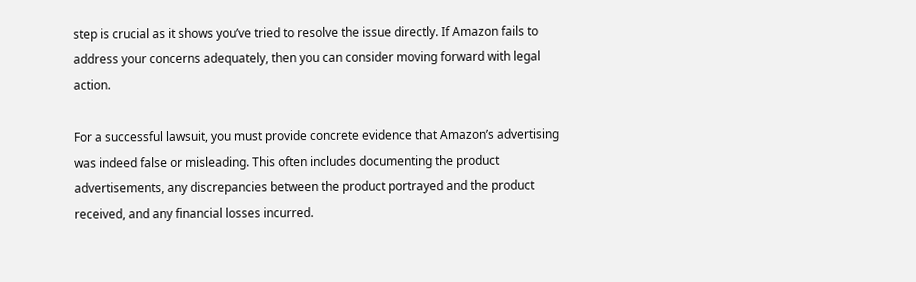step is crucial as it shows you’ve tried to resolve the issue directly. If Amazon fails to address your concerns adequately, then you can consider moving forward with legal action.

For a successful lawsuit, you must provide concrete evidence that Amazon’s advertising was indeed false or misleading. This often includes documenting the product advertisements, any discrepancies between the product portrayed and the product received, and any financial losses incurred.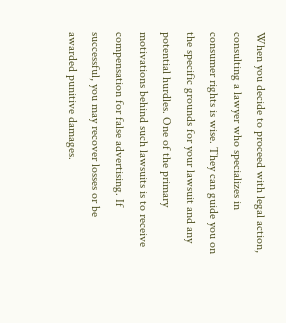When you decide to proceed with legal action, consulting a lawyer who specializes in consumer rights is wise. They can guide you on the specific grounds for your lawsuit and any potential hurdles. One of the primary motivations behind such lawsuits is to receive compensation for false advertising. If successful, you may recover losses or be awarded punitive damages.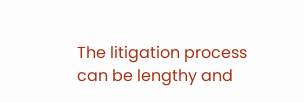The litigation process can be lengthy and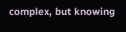complex, but knowing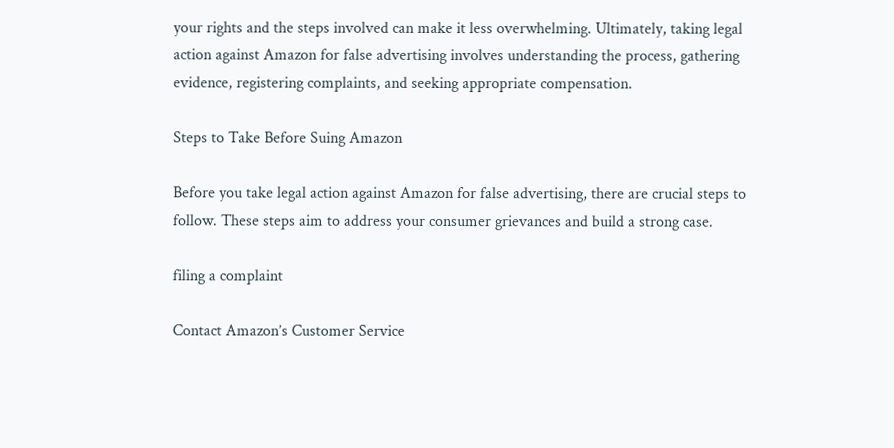your rights and the steps involved can make it less overwhelming. Ultimately, taking legal action against Amazon for false advertising involves understanding the process, gathering evidence, registering complaints, and seeking appropriate compensation.

Steps to Take Before Suing Amazon

Before you take legal action against Amazon for false advertising, there are crucial steps to follow. These steps aim to address your consumer grievances and build a strong case.

filing a complaint

Contact Amazon’s Customer Service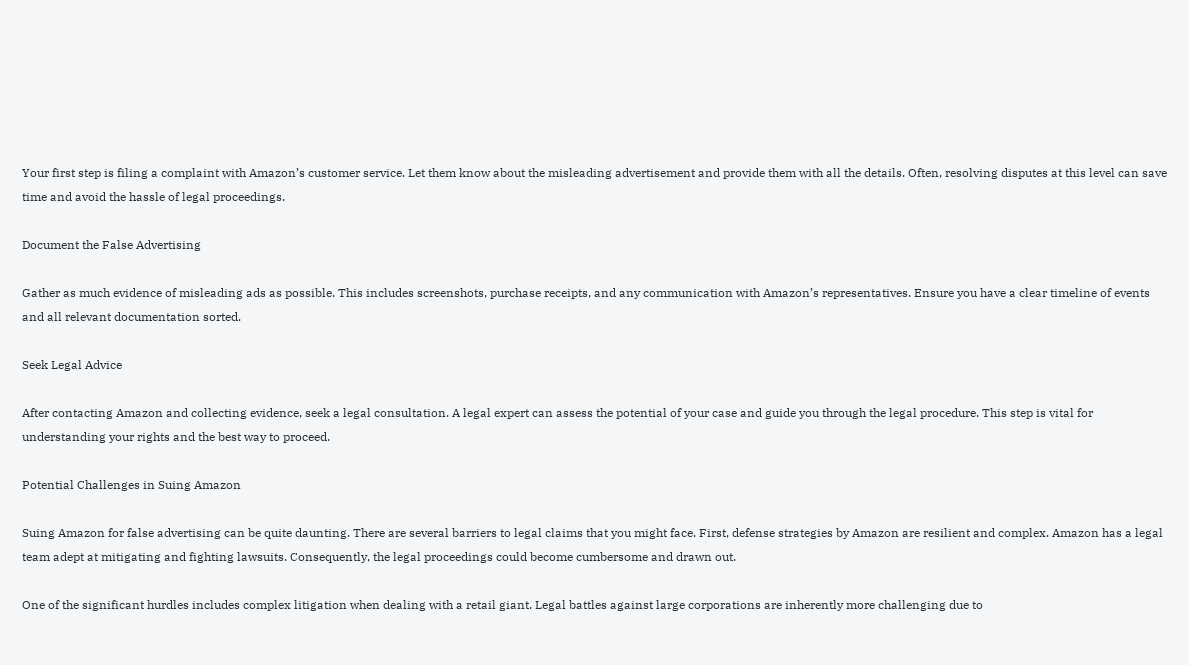Your first step is filing a complaint with Amazon’s customer service. Let them know about the misleading advertisement and provide them with all the details. Often, resolving disputes at this level can save time and avoid the hassle of legal proceedings.

Document the False Advertising

Gather as much evidence of misleading ads as possible. This includes screenshots, purchase receipts, and any communication with Amazon’s representatives. Ensure you have a clear timeline of events and all relevant documentation sorted.

Seek Legal Advice

After contacting Amazon and collecting evidence, seek a legal consultation. A legal expert can assess the potential of your case and guide you through the legal procedure. This step is vital for understanding your rights and the best way to proceed.

Potential Challenges in Suing Amazon

Suing Amazon for false advertising can be quite daunting. There are several barriers to legal claims that you might face. First, defense strategies by Amazon are resilient and complex. Amazon has a legal team adept at mitigating and fighting lawsuits. Consequently, the legal proceedings could become cumbersome and drawn out.

One of the significant hurdles includes complex litigation when dealing with a retail giant. Legal battles against large corporations are inherently more challenging due to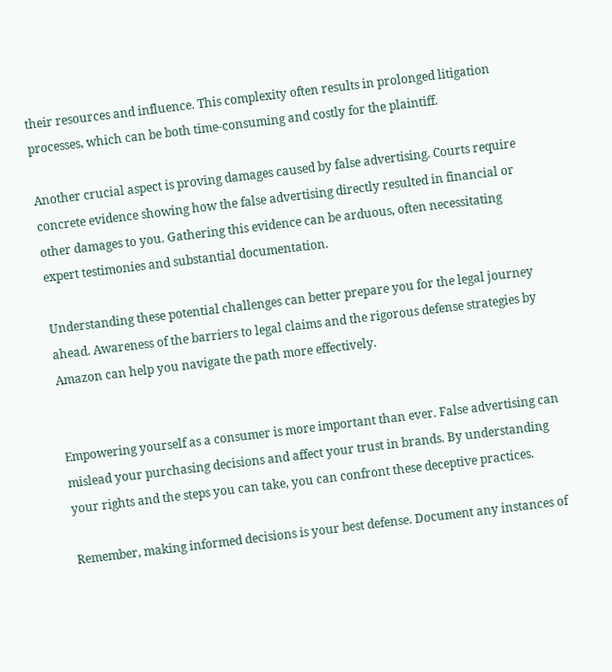their resources and influence. This complexity often results in prolonged litigation processes, which can be both time-consuming and costly for the plaintiff.

Another crucial aspect is proving damages caused by false advertising. Courts require concrete evidence showing how the false advertising directly resulted in financial or other damages to you. Gathering this evidence can be arduous, often necessitating expert testimonies and substantial documentation.

Understanding these potential challenges can better prepare you for the legal journey ahead. Awareness of the barriers to legal claims and the rigorous defense strategies by Amazon can help you navigate the path more effectively.


Empowering yourself as a consumer is more important than ever. False advertising can mislead your purchasing decisions and affect your trust in brands. By understanding your rights and the steps you can take, you can confront these deceptive practices.

Remember, making informed decisions is your best defense. Document any instances of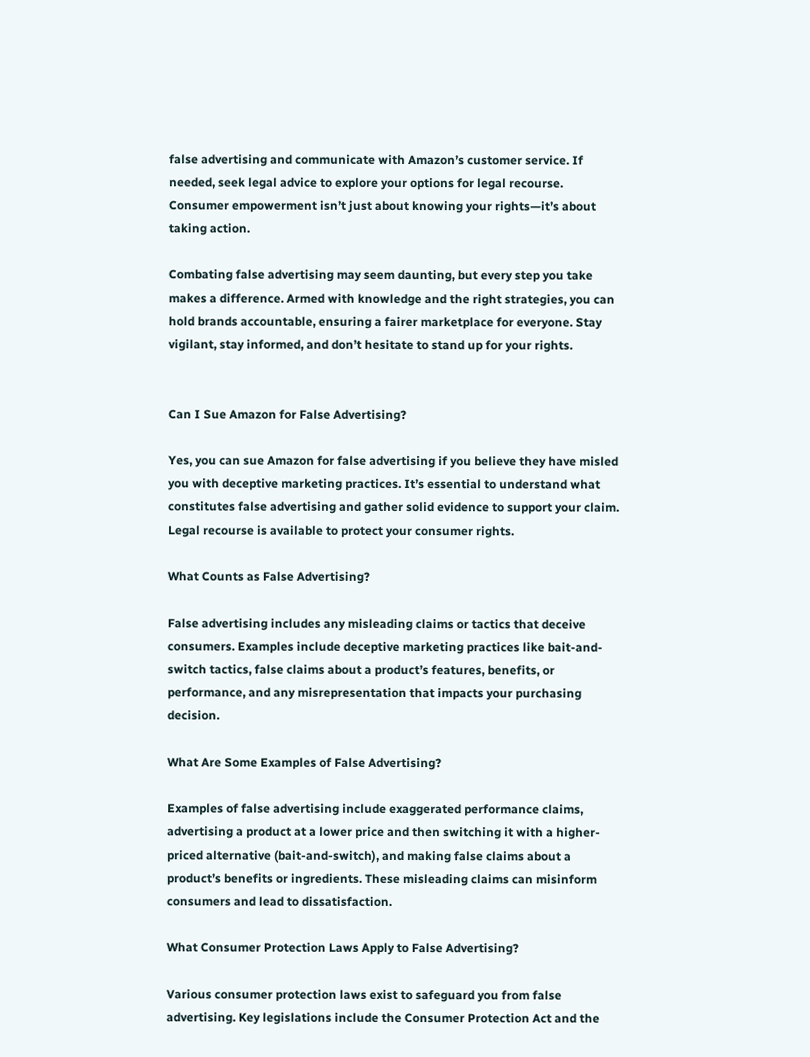false advertising and communicate with Amazon’s customer service. If needed, seek legal advice to explore your options for legal recourse. Consumer empowerment isn’t just about knowing your rights—it’s about taking action.

Combating false advertising may seem daunting, but every step you take makes a difference. Armed with knowledge and the right strategies, you can hold brands accountable, ensuring a fairer marketplace for everyone. Stay vigilant, stay informed, and don’t hesitate to stand up for your rights.


Can I Sue Amazon for False Advertising?

Yes, you can sue Amazon for false advertising if you believe they have misled you with deceptive marketing practices. It’s essential to understand what constitutes false advertising and gather solid evidence to support your claim. Legal recourse is available to protect your consumer rights.

What Counts as False Advertising?

False advertising includes any misleading claims or tactics that deceive consumers. Examples include deceptive marketing practices like bait-and-switch tactics, false claims about a product’s features, benefits, or performance, and any misrepresentation that impacts your purchasing decision.

What Are Some Examples of False Advertising?

Examples of false advertising include exaggerated performance claims, advertising a product at a lower price and then switching it with a higher-priced alternative (bait-and-switch), and making false claims about a product’s benefits or ingredients. These misleading claims can misinform consumers and lead to dissatisfaction.

What Consumer Protection Laws Apply to False Advertising?

Various consumer protection laws exist to safeguard you from false advertising. Key legislations include the Consumer Protection Act and the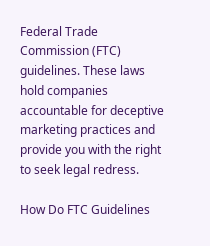Federal Trade Commission (FTC) guidelines. These laws hold companies accountable for deceptive marketing practices and provide you with the right to seek legal redress.

How Do FTC Guidelines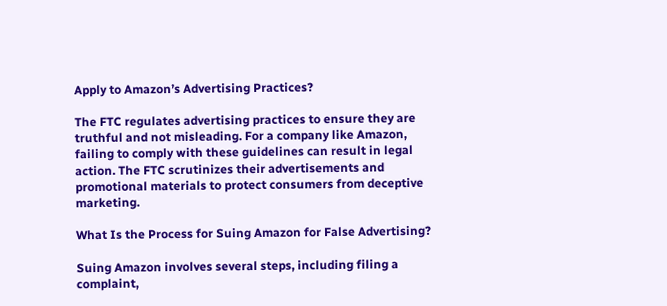Apply to Amazon’s Advertising Practices?

The FTC regulates advertising practices to ensure they are truthful and not misleading. For a company like Amazon, failing to comply with these guidelines can result in legal action. The FTC scrutinizes their advertisements and promotional materials to protect consumers from deceptive marketing.

What Is the Process for Suing Amazon for False Advertising?

Suing Amazon involves several steps, including filing a complaint,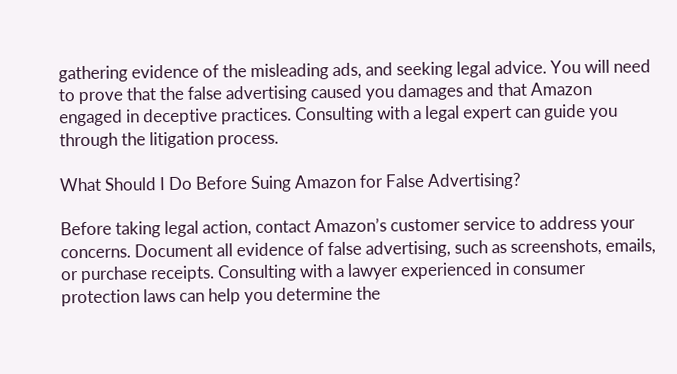gathering evidence of the misleading ads, and seeking legal advice. You will need to prove that the false advertising caused you damages and that Amazon engaged in deceptive practices. Consulting with a legal expert can guide you through the litigation process.

What Should I Do Before Suing Amazon for False Advertising?

Before taking legal action, contact Amazon’s customer service to address your concerns. Document all evidence of false advertising, such as screenshots, emails, or purchase receipts. Consulting with a lawyer experienced in consumer protection laws can help you determine the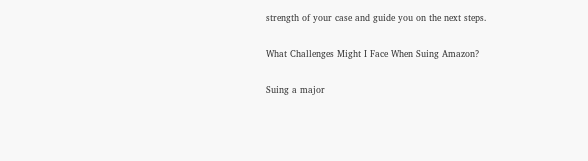strength of your case and guide you on the next steps.

What Challenges Might I Face When Suing Amazon?

Suing a major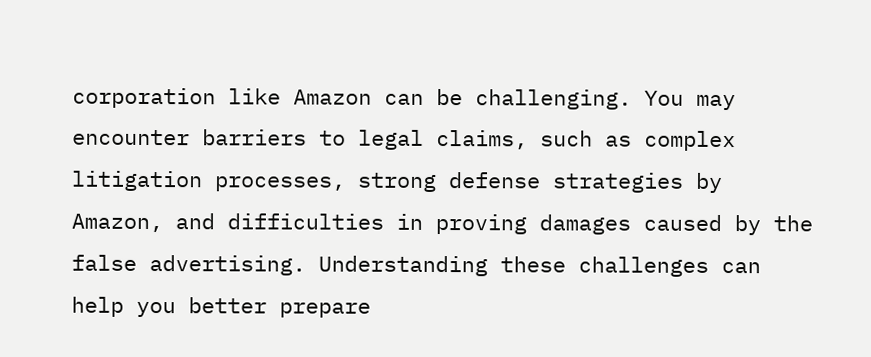corporation like Amazon can be challenging. You may encounter barriers to legal claims, such as complex litigation processes, strong defense strategies by Amazon, and difficulties in proving damages caused by the false advertising. Understanding these challenges can help you better prepare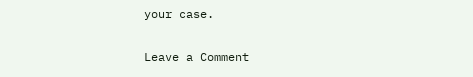your case.

Leave a Comment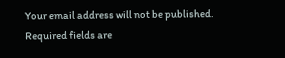Your email address will not be published. Required fields are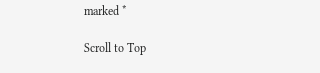marked *

Scroll to Top